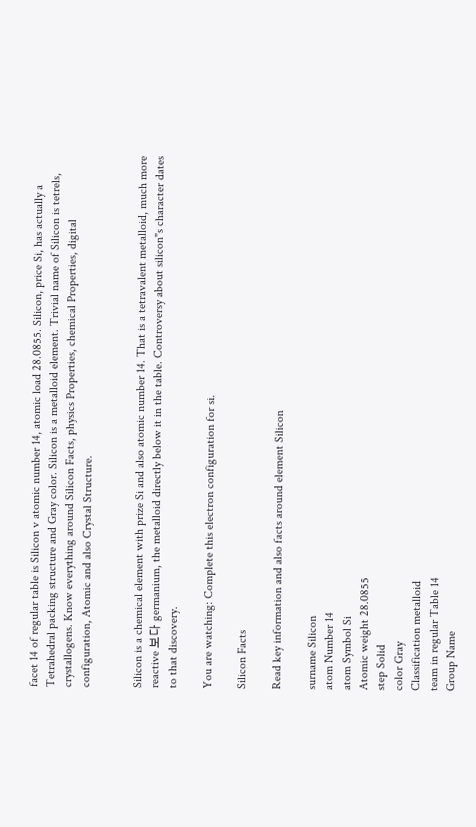facet 14 of regular table is Silicon v atomic number 14, atomic load 28.0855. Silicon, price Si, has actually a Tetrahedral packing structure and Gray color. Silicon is a metalloid element. Trivial name of Silicon is tetrels, crystallogens. Know everything around Silicon Facts, physics Properties, chemical Properties, digital configuration, Atomic and also Crystal Structure.


Silicon is a chemical element with prize Si and also atomic number 14. That is a tetravalent metalloid, much more reactive 보다 germanium, the metalloid directly below it in the table. Controversy about silicon"s character dates to that discovery.

You are watching: Complete this electron configuration for si.

Silicon Facts

Read key information and also facts around element Silicon

surname Silicon
atom Number 14
atom Symbol Si
Atomic weight 28.0855
step Solid
color Gray
Classification metalloid
team in regular Table 14
Group Name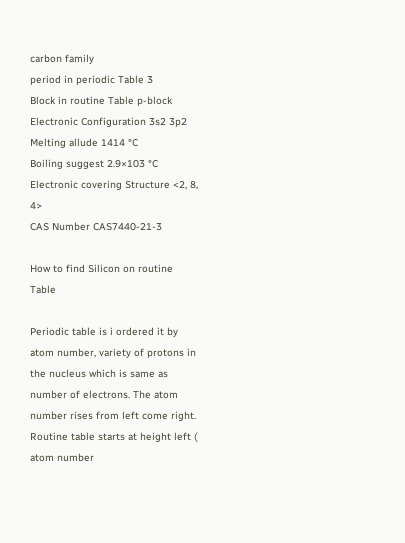carbon family
period in periodic Table 3
Block in routine Table p-block
Electronic Configuration 3s2 3p2
Melting allude 1414 °C
Boiling suggest 2.9×103 °C
Electronic covering Structure <2, 8, 4>
CAS Number CAS7440-21-3

How to find Silicon on routine Table

Periodic table is i ordered it by atom number, variety of protons in the nucleus which is same as number of electrons. The atom number rises from left come right. Routine table starts at height left ( atom number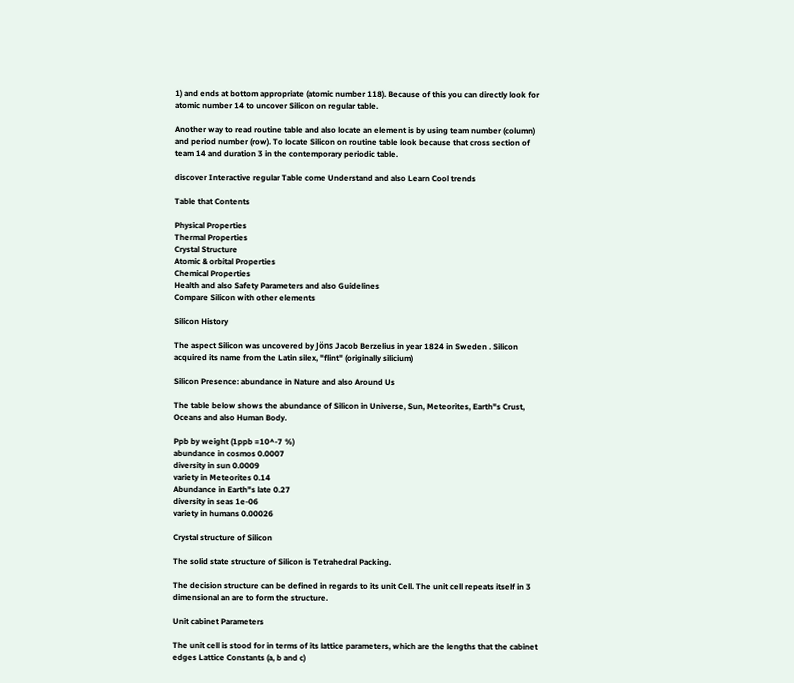1) and ends at bottom appropriate (atomic number 118). Because of this you can directly look for atomic number 14 to uncover Silicon on regular table.

Another way to read routine table and also locate an element is by using team number (column) and period number (row). To locate Silicon on routine table look because that cross section of team 14 and duration 3 in the contemporary periodic table.

discover Interactive regular Table come Understand and also Learn Cool trends

Table that Contents

Physical Properties
Thermal Properties
Crystal Structure
Atomic & orbital Properties
Chemical Properties
Health and also Safety Parameters and also Guidelines
Compare Silicon with other elements

Silicon History

The aspect Silicon was uncovered by Jöns Jacob Berzelius in year 1824 in Sweden . Silicon acquired its name from the Latin silex, "flint" (originally silicium)

Silicon Presence: abundance in Nature and also Around Us

The table below shows the abundance of Silicon in Universe, Sun, Meteorites, Earth"s Crust, Oceans and also Human Body.

Ppb by weight (1ppb =10^-7 %)
abundance in cosmos 0.0007
diversity in sun 0.0009
variety in Meteorites 0.14
Abundance in Earth"s late 0.27
diversity in seas 1e-06
variety in humans 0.00026

Crystal structure of Silicon

The solid state structure of Silicon is Tetrahedral Packing.

The decision structure can be defined in regards to its unit Cell. The unit cell repeats itself in 3 dimensional an are to form the structure.

Unit cabinet Parameters

The unit cell is stood for in terms of its lattice parameters, which are the lengths that the cabinet edges Lattice Constants (a, b and c)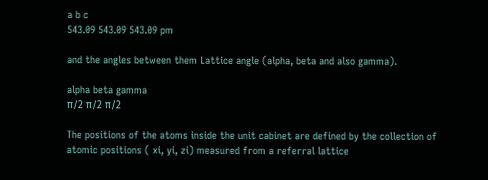a b c
543.09 543.09 543.09 pm

and the angles between them Lattice angle (alpha, beta and also gamma).

alpha beta gamma
π/2 π/2 π/2

The positions of the atoms inside the unit cabinet are defined by the collection of atomic positions ( xi, yi, zi) measured from a referral lattice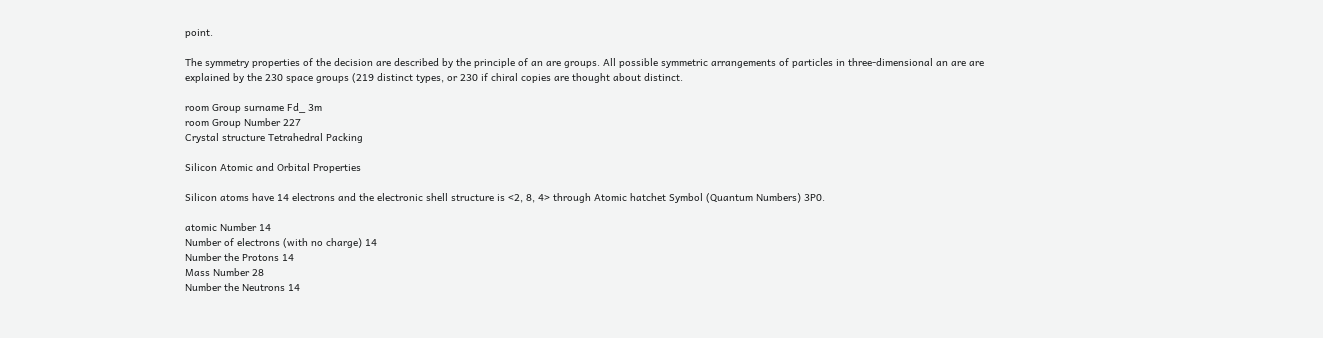point.

The symmetry properties of the decision are described by the principle of an are groups. All possible symmetric arrangements of particles in three-dimensional an are are explained by the 230 space groups (219 distinct types, or 230 if chiral copies are thought about distinct.

room Group surname Fd_ 3m
room Group Number 227
Crystal structure Tetrahedral Packing

Silicon Atomic and Orbital Properties

Silicon atoms have 14 electrons and the electronic shell structure is <2, 8, 4> through Atomic hatchet Symbol (Quantum Numbers) 3P0.

atomic Number 14
Number of electrons (with no charge) 14
Number the Protons 14
Mass Number 28
Number the Neutrons 14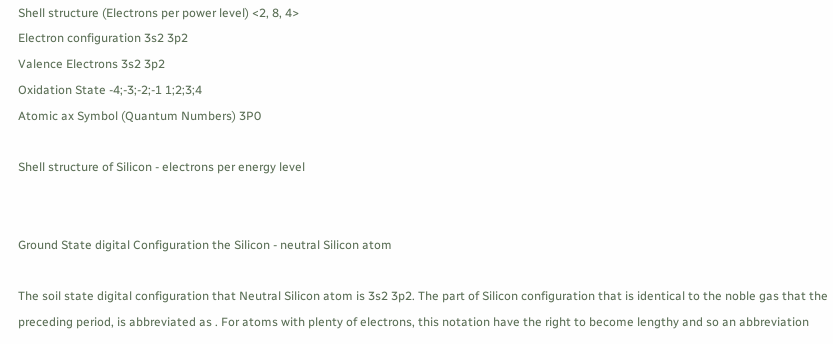Shell structure (Electrons per power level) <2, 8, 4>
Electron configuration 3s2 3p2
Valence Electrons 3s2 3p2
Oxidation State -4;-3;-2;-1 1;2;3;4
Atomic ax Symbol (Quantum Numbers) 3P0

Shell structure of Silicon - electrons per energy level


Ground State digital Configuration the Silicon - neutral Silicon atom

The soil state digital configuration that Neutral Silicon atom is 3s2 3p2. The part of Silicon configuration that is identical to the noble gas that the preceding period, is abbreviated as . For atoms with plenty of electrons, this notation have the right to become lengthy and so an abbreviation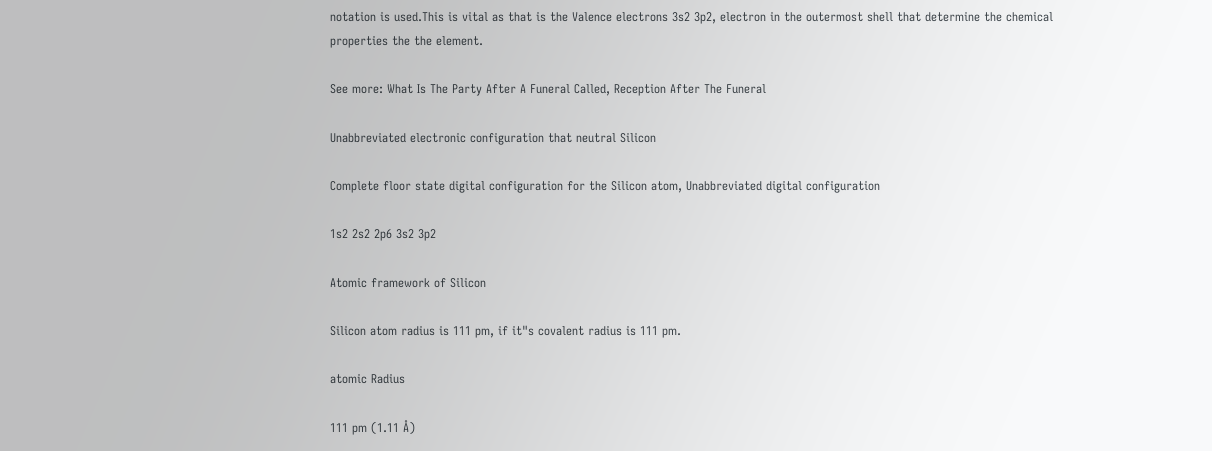notation is used.This is vital as that is the Valence electrons 3s2 3p2, electron in the outermost shell that determine the chemical properties the the element.

See more: What Is The Party After A Funeral Called, Reception After The Funeral

Unabbreviated electronic configuration that neutral Silicon

Complete floor state digital configuration for the Silicon atom, Unabbreviated digital configuration

1s2 2s2 2p6 3s2 3p2

Atomic framework of Silicon

Silicon atom radius is 111 pm, if it"s covalent radius is 111 pm.

atomic Radius

111 pm (1.11 Å)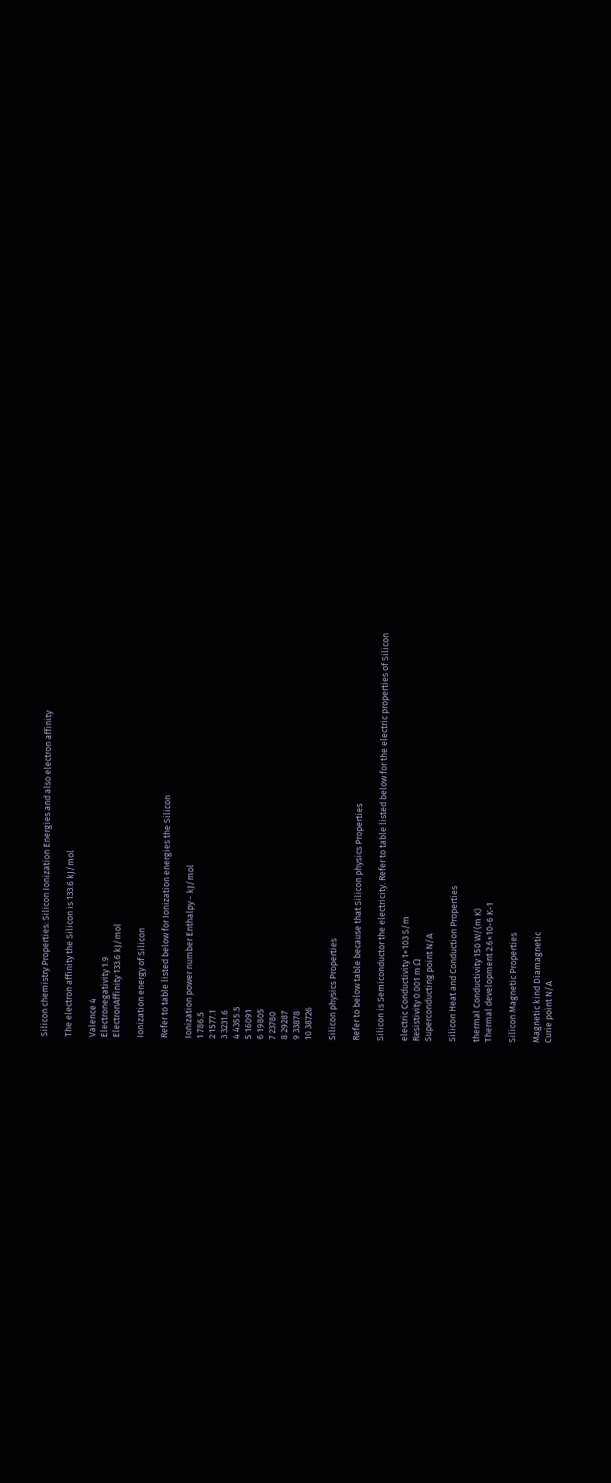Silicon chemistry Properties: Silicon Ionization Energies and also electron affinity

The electron affinity the Silicon is 133.6 kJ/mol

Valence 4
Electronegativity 1.9
ElectronAffinity 133.6 kJ/mol

Ionization energy of Silicon

Refer to table listed below for Ionization energies the Silicon

Ionization power number Enthalpy - kJ/mol
1 786.5
2 1577.1
3 3231.6
4 4355.5
5 16091
6 19805
7 23780
8 29287
9 33878
10 38726

Silicon physics Properties

Refer to below table because that Silicon physics Properties

Silicon is Semiconductor the electricity. Refer to table listed below for the electric properties of Silicon

electric Conductivity 1×103 S/m
Resistivity 0.001 m Ω
Superconducting point N/A

Silicon Heat and Conduction Properties

thermal Conductivity 150 W/(m K)
Thermal development 2.6×10-6 K-1

Silicon Magnetic Properties

Magnetic kind Diamagnetic
Curie point N/A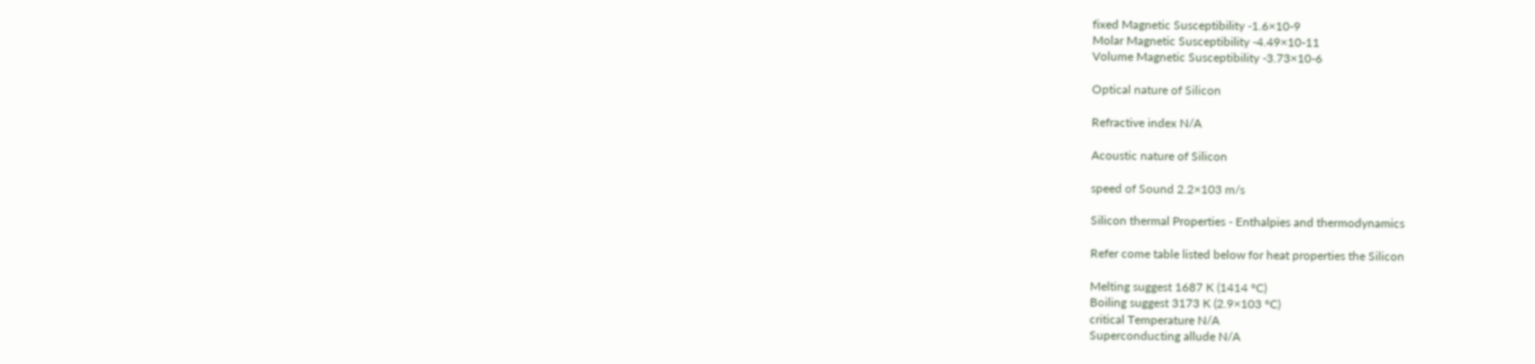fixed Magnetic Susceptibility -1.6×10-9
Molar Magnetic Susceptibility -4.49×10-11
Volume Magnetic Susceptibility -3.73×10-6

Optical nature of Silicon

Refractive index N/A

Acoustic nature of Silicon

speed of Sound 2.2×103 m/s

Silicon thermal Properties - Enthalpies and thermodynamics

Refer come table listed below for heat properties the Silicon

Melting suggest 1687 K (1414 °C)
Boiling suggest 3173 K (2.9×103 °C)
critical Temperature N/A
Superconducting allude N/A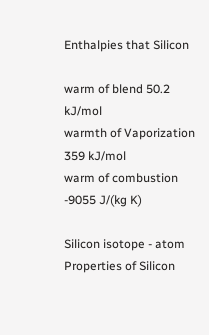Enthalpies that Silicon

warm of blend 50.2 kJ/mol
warmth of Vaporization 359 kJ/mol
warm of combustion -9055 J/(kg K)

Silicon isotope - atom Properties of Silicon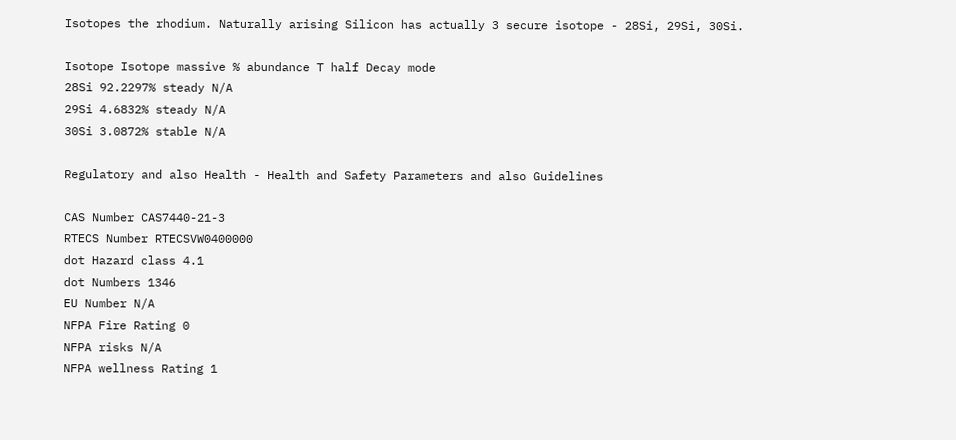Isotopes the rhodium. Naturally arising Silicon has actually 3 secure isotope - 28Si, 29Si, 30Si.

Isotope Isotope massive % abundance T half Decay mode
28Si 92.2297% steady N/A
29Si 4.6832% steady N/A
30Si 3.0872% stable N/A

Regulatory and also Health - Health and Safety Parameters and also Guidelines

CAS Number CAS7440-21-3
RTECS Number RTECSVW0400000
dot Hazard class 4.1
dot Numbers 1346
EU Number N/A
NFPA Fire Rating 0
NFPA risks N/A
NFPA wellness Rating 1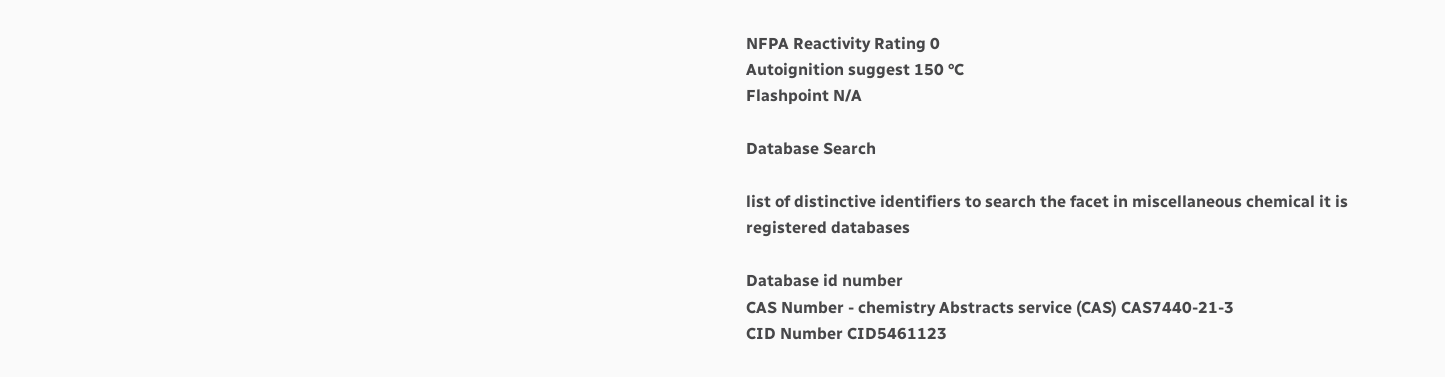NFPA Reactivity Rating 0
Autoignition suggest 150 °C
Flashpoint N/A

Database Search

list of distinctive identifiers to search the facet in miscellaneous chemical it is registered databases

Database id number
CAS Number - chemistry Abstracts service (CAS) CAS7440-21-3
CID Number CID5461123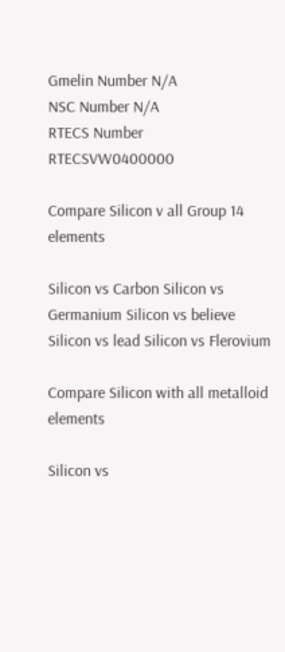Gmelin Number N/A
NSC Number N/A
RTECS Number RTECSVW0400000

Compare Silicon v all Group 14 elements

Silicon vs Carbon Silicon vs Germanium Silicon vs believe Silicon vs lead Silicon vs Flerovium

Compare Silicon with all metalloid elements

Silicon vs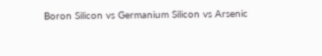Boron Silicon vs Germanium Silicon vs Arsenic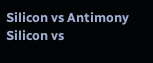Silicon vs Antimony Silicon vs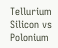Tellurium Silicon vs Polonium